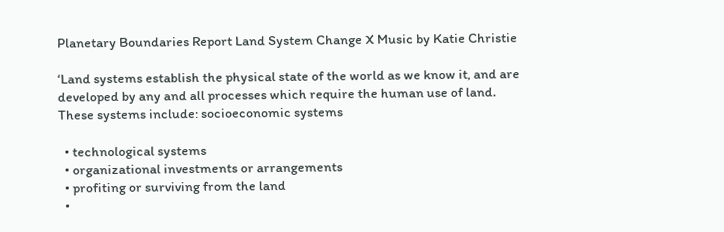Planetary Boundaries Report Land System Change X Music by Katie Christie

‘Land systems establish the physical state of the world as we know it, and are developed by any and all processes which require the human use of land. These systems include: socioeconomic systems

  • technological systems
  • organizational investments or arrangements
  • profiting or surviving from the land
  •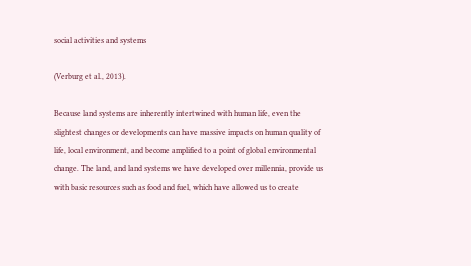social activities and systems

(Verburg et al., 2013).

Because land systems are inherently intertwined with human life, even the slightest changes or developments can have massive impacts on human quality of life, local environment, and become amplified to a point of global environmental change. The land, and land systems we have developed over millennia, provide us with basic resources such as food and fuel, which have allowed us to create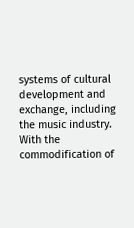systems of cultural development and exchange, including the music industry. With the commodification of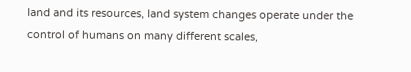land and its resources, land system changes operate under the control of humans on many different scales,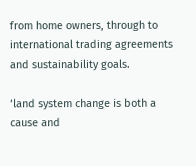from home owners, through to international trading agreements and sustainability goals.

‘land system change is both a cause and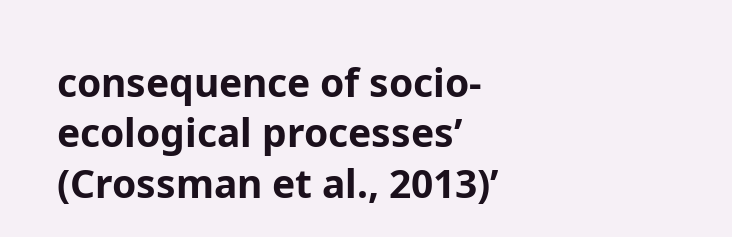consequence of socio-ecological processes’ (Crossman et al., 2013)’